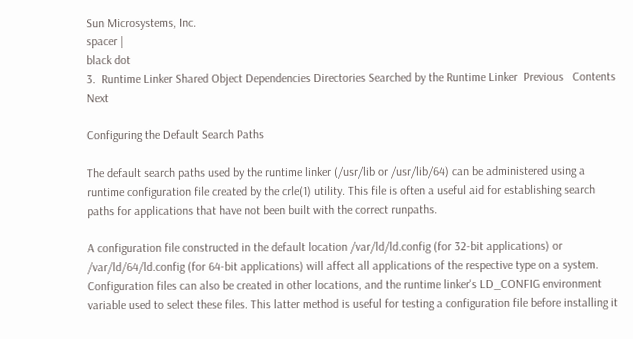Sun Microsystems, Inc.
spacer |
black dot
3.  Runtime Linker Shared Object Dependencies Directories Searched by the Runtime Linker  Previous   Contents   Next

Configuring the Default Search Paths

The default search paths used by the runtime linker (/usr/lib or /usr/lib/64) can be administered using a runtime configuration file created by the crle(1) utility. This file is often a useful aid for establishing search paths for applications that have not been built with the correct runpaths.

A configuration file constructed in the default location /var/ld/ld.config (for 32-bit applications) or /var/ld/64/ld.config (for 64-bit applications) will affect all applications of the respective type on a system. Configuration files can also be created in other locations, and the runtime linker's LD_CONFIG environment variable used to select these files. This latter method is useful for testing a configuration file before installing it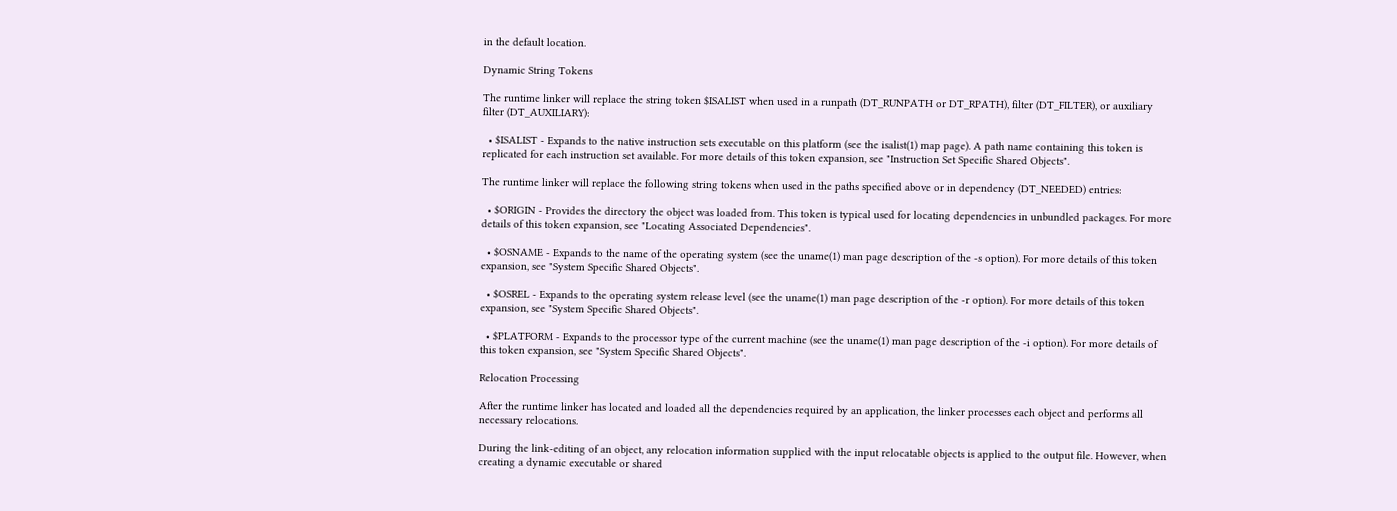in the default location.

Dynamic String Tokens

The runtime linker will replace the string token $ISALIST when used in a runpath (DT_RUNPATH or DT_RPATH), filter (DT_FILTER), or auxiliary filter (DT_AUXILIARY):

  • $ISALIST - Expands to the native instruction sets executable on this platform (see the isalist(1) map page). A path name containing this token is replicated for each instruction set available. For more details of this token expansion, see "Instruction Set Specific Shared Objects".

The runtime linker will replace the following string tokens when used in the paths specified above or in dependency (DT_NEEDED) entries:

  • $ORIGIN - Provides the directory the object was loaded from. This token is typical used for locating dependencies in unbundled packages. For more details of this token expansion, see "Locating Associated Dependencies".

  • $OSNAME - Expands to the name of the operating system (see the uname(1) man page description of the -s option). For more details of this token expansion, see "System Specific Shared Objects".

  • $OSREL - Expands to the operating system release level (see the uname(1) man page description of the -r option). For more details of this token expansion, see "System Specific Shared Objects".

  • $PLATFORM - Expands to the processor type of the current machine (see the uname(1) man page description of the -i option). For more details of this token expansion, see "System Specific Shared Objects".

Relocation Processing

After the runtime linker has located and loaded all the dependencies required by an application, the linker processes each object and performs all necessary relocations.

During the link-editing of an object, any relocation information supplied with the input relocatable objects is applied to the output file. However, when creating a dynamic executable or shared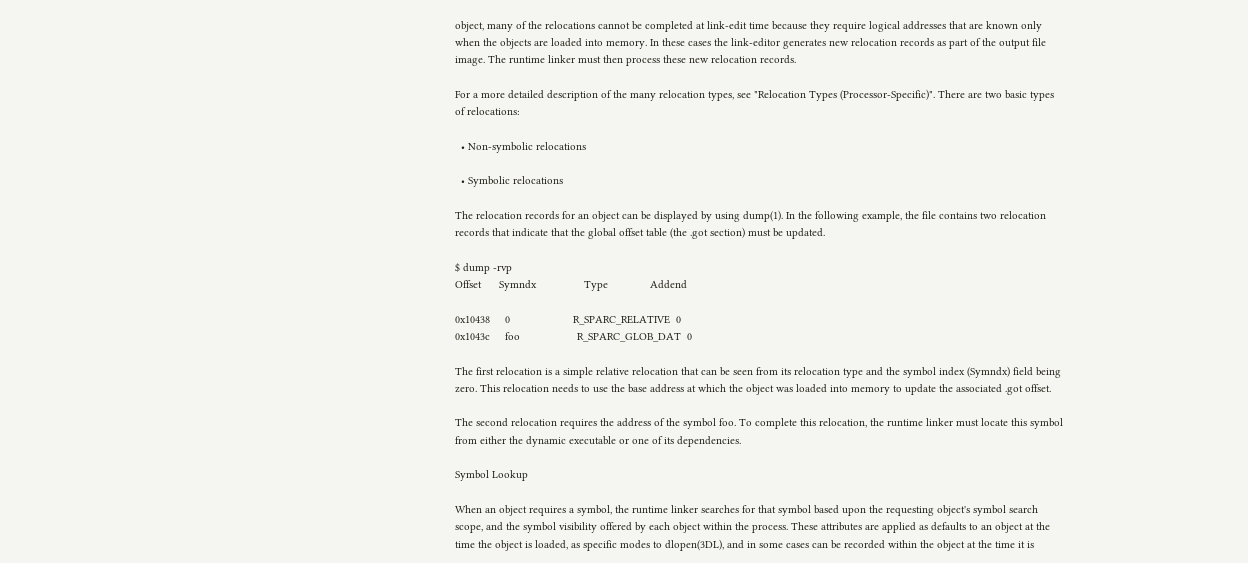object, many of the relocations cannot be completed at link-edit time because they require logical addresses that are known only when the objects are loaded into memory. In these cases the link-editor generates new relocation records as part of the output file image. The runtime linker must then process these new relocation records.

For a more detailed description of the many relocation types, see "Relocation Types (Processor-Specific)". There are two basic types of relocations:

  • Non-symbolic relocations

  • Symbolic relocations

The relocation records for an object can be displayed by using dump(1). In the following example, the file contains two relocation records that indicate that the global offset table (the .got section) must be updated.

$ dump -rvp
Offset      Symndx                Type              Addend

0x10438     0                     R_SPARC_RELATIVE  0
0x1043c     foo                   R_SPARC_GLOB_DAT  0

The first relocation is a simple relative relocation that can be seen from its relocation type and the symbol index (Symndx) field being zero. This relocation needs to use the base address at which the object was loaded into memory to update the associated .got offset.

The second relocation requires the address of the symbol foo. To complete this relocation, the runtime linker must locate this symbol from either the dynamic executable or one of its dependencies.

Symbol Lookup

When an object requires a symbol, the runtime linker searches for that symbol based upon the requesting object's symbol search scope, and the symbol visibility offered by each object within the process. These attributes are applied as defaults to an object at the time the object is loaded, as specific modes to dlopen(3DL), and in some cases can be recorded within the object at the time it is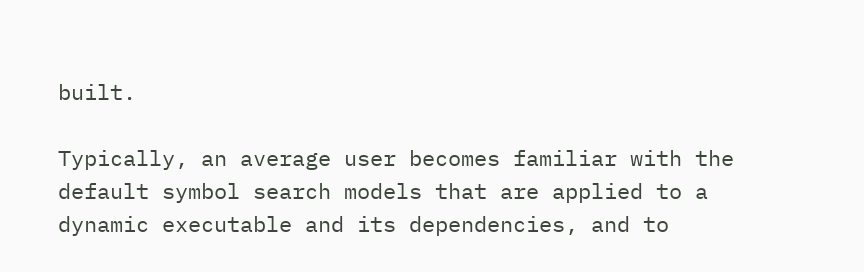built.

Typically, an average user becomes familiar with the default symbol search models that are applied to a dynamic executable and its dependencies, and to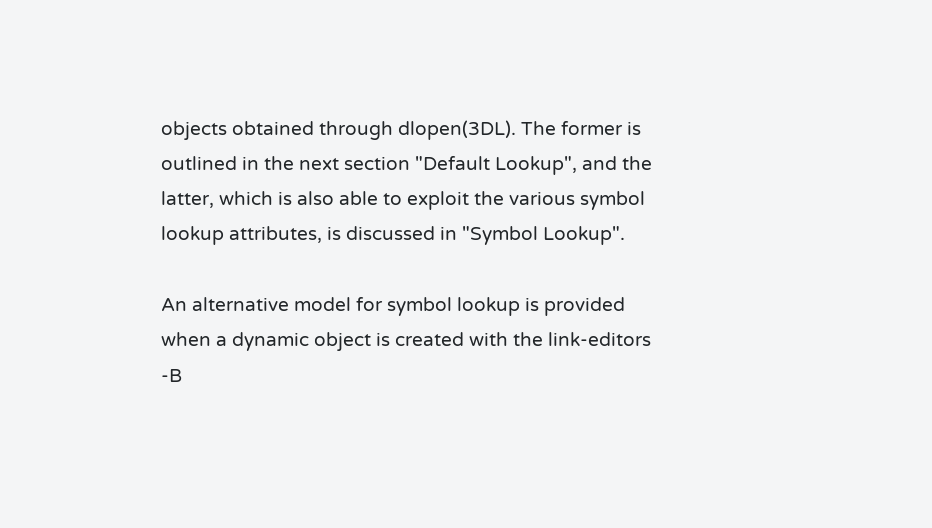objects obtained through dlopen(3DL). The former is outlined in the next section "Default Lookup", and the latter, which is also able to exploit the various symbol lookup attributes, is discussed in "Symbol Lookup".

An alternative model for symbol lookup is provided when a dynamic object is created with the link-editors -B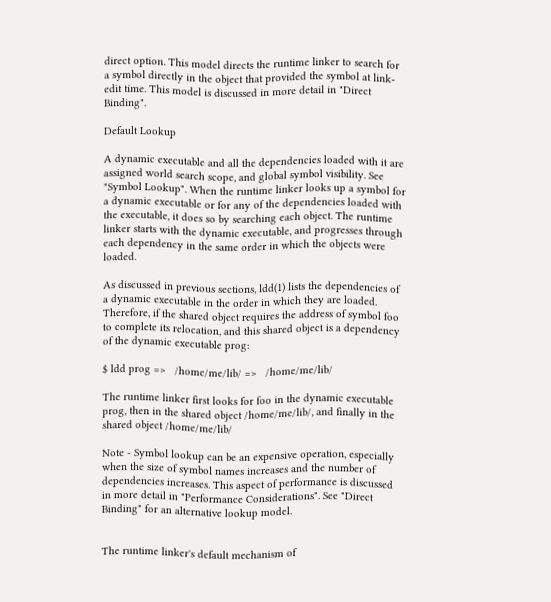direct option. This model directs the runtime linker to search for a symbol directly in the object that provided the symbol at link-edit time. This model is discussed in more detail in "Direct Binding".

Default Lookup

A dynamic executable and all the dependencies loaded with it are assigned world search scope, and global symbol visibility. See "Symbol Lookup". When the runtime linker looks up a symbol for a dynamic executable or for any of the dependencies loaded with the executable, it does so by searching each object. The runtime linker starts with the dynamic executable, and progresses through each dependency in the same order in which the objects were loaded.

As discussed in previous sections, ldd(1) lists the dependencies of a dynamic executable in the order in which they are loaded. Therefore, if the shared object requires the address of symbol foo to complete its relocation, and this shared object is a dependency of the dynamic executable prog:

$ ldd prog =>   /home/me/lib/ =>   /home/me/lib/

The runtime linker first looks for foo in the dynamic executable prog, then in the shared object /home/me/lib/, and finally in the shared object /home/me/lib/

Note - Symbol lookup can be an expensive operation, especially when the size of symbol names increases and the number of dependencies increases. This aspect of performance is discussed in more detail in "Performance Considerations". See "Direct Binding" for an alternative lookup model.


The runtime linker's default mechanism of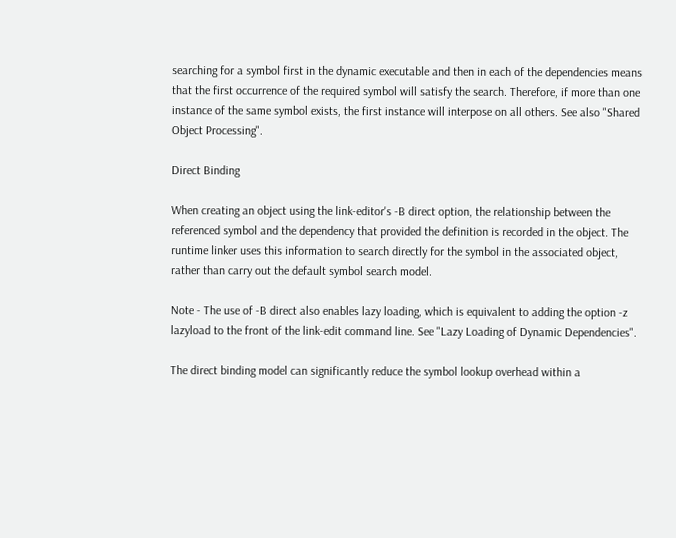searching for a symbol first in the dynamic executable and then in each of the dependencies means that the first occurrence of the required symbol will satisfy the search. Therefore, if more than one instance of the same symbol exists, the first instance will interpose on all others. See also "Shared Object Processing".

Direct Binding

When creating an object using the link-editor's -B direct option, the relationship between the referenced symbol and the dependency that provided the definition is recorded in the object. The runtime linker uses this information to search directly for the symbol in the associated object, rather than carry out the default symbol search model.

Note - The use of -B direct also enables lazy loading, which is equivalent to adding the option -z lazyload to the front of the link-edit command line. See "Lazy Loading of Dynamic Dependencies".

The direct binding model can significantly reduce the symbol lookup overhead within a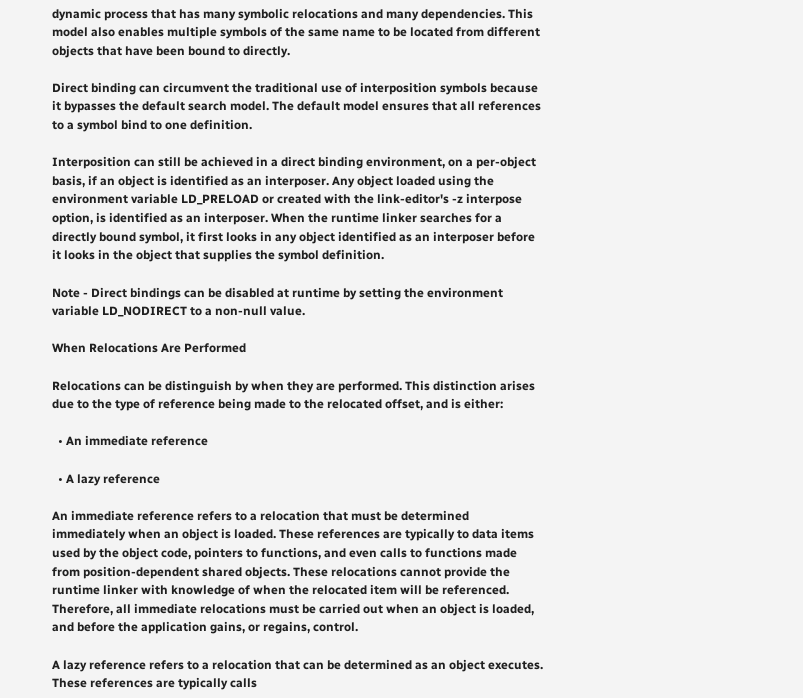dynamic process that has many symbolic relocations and many dependencies. This model also enables multiple symbols of the same name to be located from different objects that have been bound to directly.

Direct binding can circumvent the traditional use of interposition symbols because it bypasses the default search model. The default model ensures that all references to a symbol bind to one definition.

Interposition can still be achieved in a direct binding environment, on a per-object basis, if an object is identified as an interposer. Any object loaded using the environment variable LD_PRELOAD or created with the link-editor's -z interpose option, is identified as an interposer. When the runtime linker searches for a directly bound symbol, it first looks in any object identified as an interposer before it looks in the object that supplies the symbol definition.

Note - Direct bindings can be disabled at runtime by setting the environment variable LD_NODIRECT to a non-null value.

When Relocations Are Performed

Relocations can be distinguish by when they are performed. This distinction arises due to the type of reference being made to the relocated offset, and is either:

  • An immediate reference

  • A lazy reference

An immediate reference refers to a relocation that must be determined immediately when an object is loaded. These references are typically to data items used by the object code, pointers to functions, and even calls to functions made from position-dependent shared objects. These relocations cannot provide the runtime linker with knowledge of when the relocated item will be referenced. Therefore, all immediate relocations must be carried out when an object is loaded, and before the application gains, or regains, control.

A lazy reference refers to a relocation that can be determined as an object executes. These references are typically calls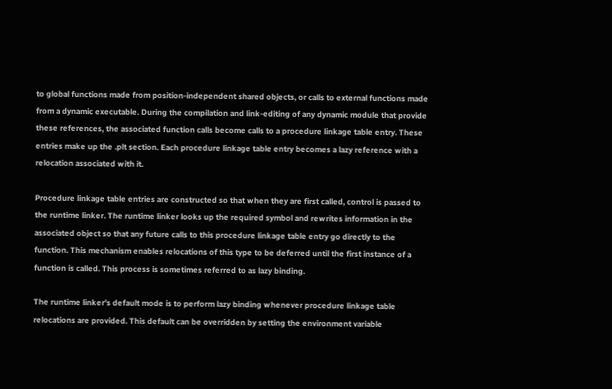to global functions made from position-independent shared objects, or calls to external functions made from a dynamic executable. During the compilation and link-editing of any dynamic module that provide these references, the associated function calls become calls to a procedure linkage table entry. These entries make up the .plt section. Each procedure linkage table entry becomes a lazy reference with a relocation associated with it.

Procedure linkage table entries are constructed so that when they are first called, control is passed to the runtime linker. The runtime linker looks up the required symbol and rewrites information in the associated object so that any future calls to this procedure linkage table entry go directly to the function. This mechanism enables relocations of this type to be deferred until the first instance of a function is called. This process is sometimes referred to as lazy binding.

The runtime linker's default mode is to perform lazy binding whenever procedure linkage table relocations are provided. This default can be overridden by setting the environment variable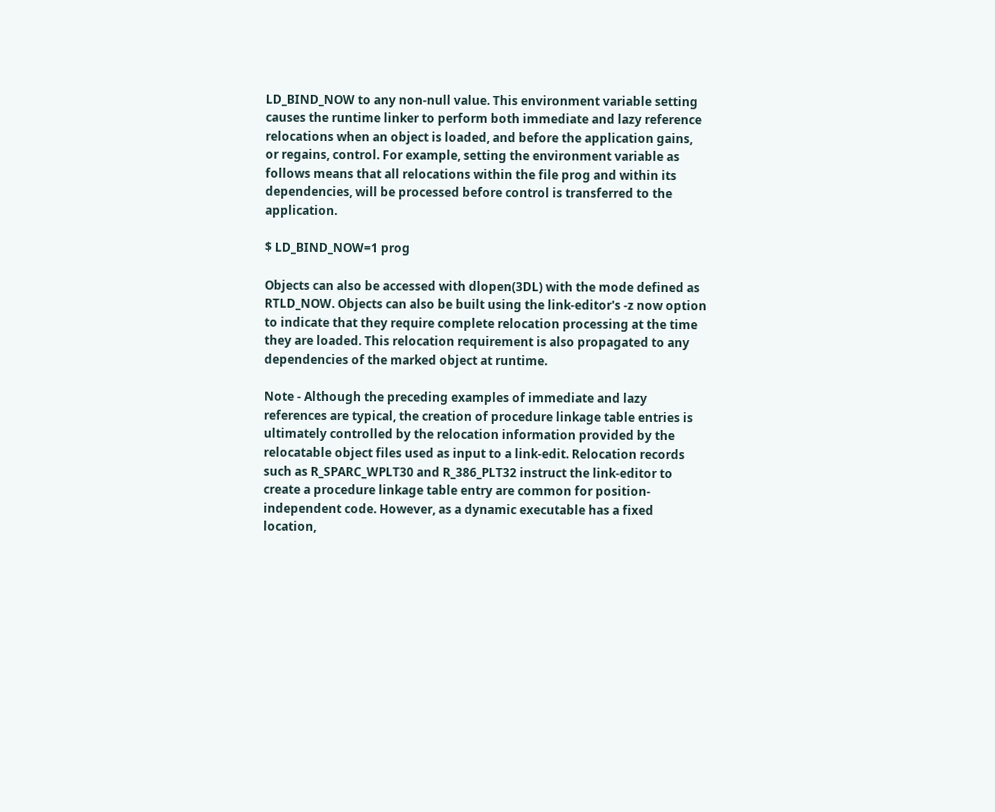LD_BIND_NOW to any non-null value. This environment variable setting causes the runtime linker to perform both immediate and lazy reference relocations when an object is loaded, and before the application gains, or regains, control. For example, setting the environment variable as follows means that all relocations within the file prog and within its dependencies, will be processed before control is transferred to the application.

$ LD_BIND_NOW=1 prog

Objects can also be accessed with dlopen(3DL) with the mode defined as RTLD_NOW. Objects can also be built using the link-editor's -z now option to indicate that they require complete relocation processing at the time they are loaded. This relocation requirement is also propagated to any dependencies of the marked object at runtime.

Note - Although the preceding examples of immediate and lazy references are typical, the creation of procedure linkage table entries is ultimately controlled by the relocation information provided by the relocatable object files used as input to a link-edit. Relocation records such as R_SPARC_WPLT30 and R_386_PLT32 instruct the link-editor to create a procedure linkage table entry are common for position-independent code. However, as a dynamic executable has a fixed location,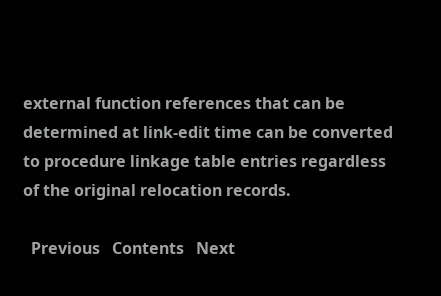external function references that can be determined at link-edit time can be converted to procedure linkage table entries regardless of the original relocation records.

  Previous   Contents   Next